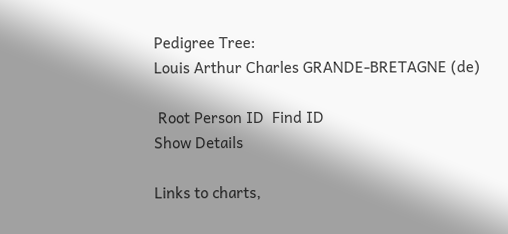Pedigree Tree:
Louis Arthur Charles GRANDE-BRETAGNE (de)

 Root Person ID  Find ID
Show Details

Links to charts,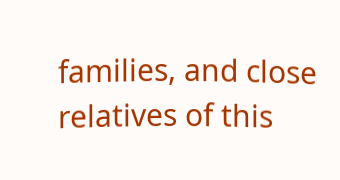families, and close relatives of this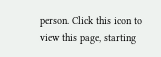person. Click this icon to view this page, starting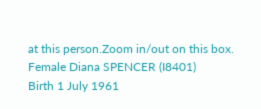at this person.Zoom in/out on this box.
Female Diana SPENCER (I8401)
Birth 1 July 1961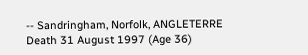-- Sandringham, Norfolk, ANGLETERRE
Death 31 August 1997 (Age 36)